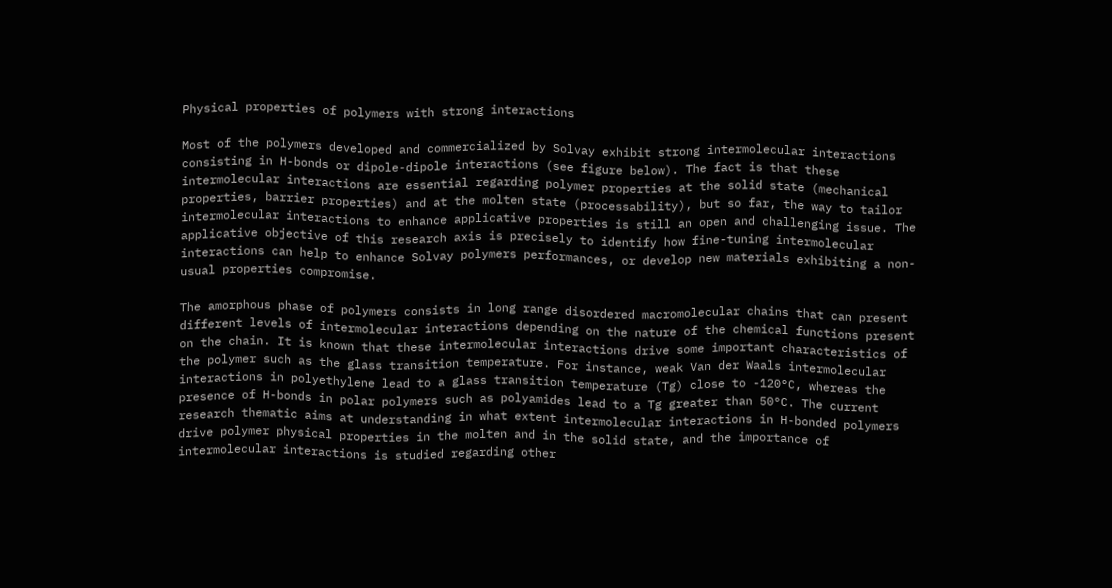Physical properties of polymers with strong interactions

Most of the polymers developed and commercialized by Solvay exhibit strong intermolecular interactions consisting in H-bonds or dipole-dipole interactions (see figure below). The fact is that these intermolecular interactions are essential regarding polymer properties at the solid state (mechanical properties, barrier properties) and at the molten state (processability), but so far, the way to tailor intermolecular interactions to enhance applicative properties is still an open and challenging issue. The applicative objective of this research axis is precisely to identify how fine-tuning intermolecular interactions can help to enhance Solvay polymers performances, or develop new materials exhibiting a non-usual properties compromise.

The amorphous phase of polymers consists in long range disordered macromolecular chains that can present different levels of intermolecular interactions depending on the nature of the chemical functions present on the chain. It is known that these intermolecular interactions drive some important characteristics of the polymer such as the glass transition temperature. For instance, weak Van der Waals intermolecular interactions in polyethylene lead to a glass transition temperature (Tg) close to -120°C, whereas the presence of H-bonds in polar polymers such as polyamides lead to a Tg greater than 50°C. The current research thematic aims at understanding in what extent intermolecular interactions in H-bonded polymers drive polymer physical properties in the molten and in the solid state, and the importance of intermolecular interactions is studied regarding other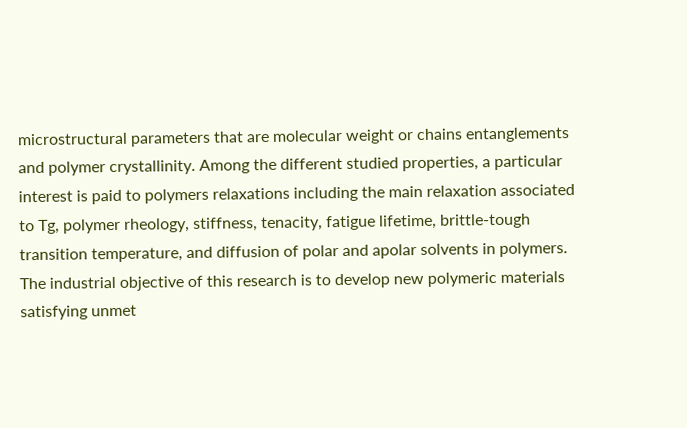microstructural parameters that are molecular weight or chains entanglements and polymer crystallinity. Among the different studied properties, a particular interest is paid to polymers relaxations including the main relaxation associated to Tg, polymer rheology, stiffness, tenacity, fatigue lifetime, brittle-tough transition temperature, and diffusion of polar and apolar solvents in polymers. The industrial objective of this research is to develop new polymeric materials satisfying unmet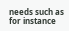needs such as for instance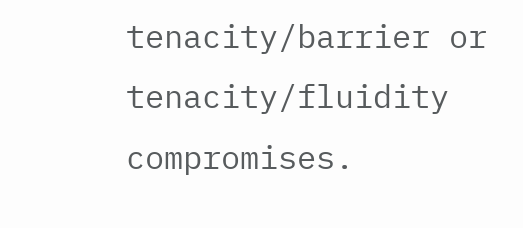tenacity/barrier or tenacity/fluidity compromises.